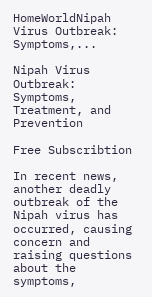HomeWorldNipah Virus Outbreak: Symptoms,...

Nipah Virus Outbreak: Symptoms, Treatment, and Prevention

Free Subscribtion

In recent news, another deadly outbreak of the Nipah virus has occurred, causing concern and raising questions about the symptoms,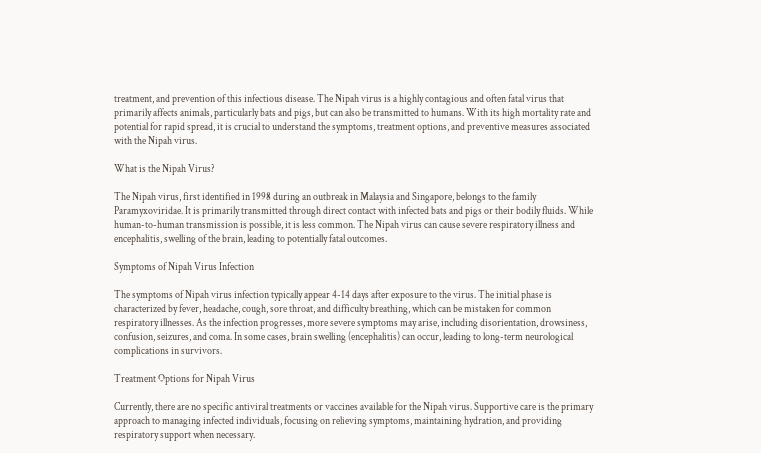treatment, and prevention of this infectious disease. The Nipah virus is a highly contagious and often fatal virus that primarily affects animals, particularly bats and pigs, but can also be transmitted to humans. With its high mortality rate and potential for rapid spread, it is crucial to understand the symptoms, treatment options, and preventive measures associated with the Nipah virus.

What is the Nipah Virus?

The Nipah virus, first identified in 1998 during an outbreak in Malaysia and Singapore, belongs to the family Paramyxoviridae. It is primarily transmitted through direct contact with infected bats and pigs or their bodily fluids. While human-to-human transmission is possible, it is less common. The Nipah virus can cause severe respiratory illness and encephalitis, swelling of the brain, leading to potentially fatal outcomes.

Symptoms of Nipah Virus Infection

The symptoms of Nipah virus infection typically appear 4-14 days after exposure to the virus. The initial phase is characterized by fever, headache, cough, sore throat, and difficulty breathing, which can be mistaken for common respiratory illnesses. As the infection progresses, more severe symptoms may arise, including disorientation, drowsiness, confusion, seizures, and coma. In some cases, brain swelling (encephalitis) can occur, leading to long-term neurological complications in survivors.

Treatment Options for Nipah Virus

Currently, there are no specific antiviral treatments or vaccines available for the Nipah virus. Supportive care is the primary approach to managing infected individuals, focusing on relieving symptoms, maintaining hydration, and providing respiratory support when necessary.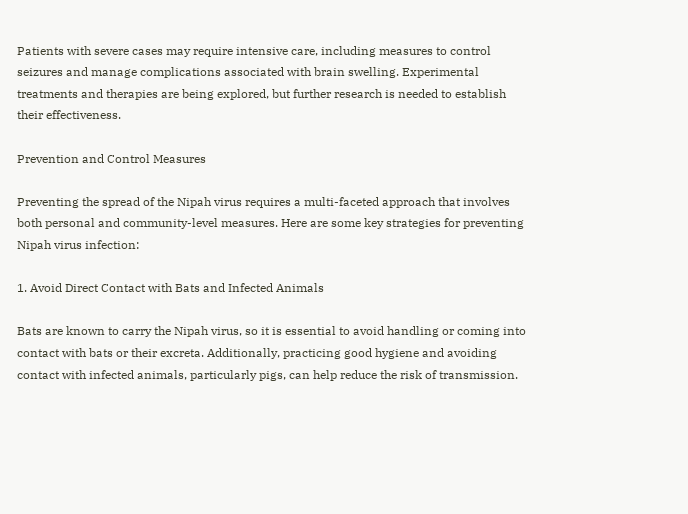Patients with severe cases may require intensive care, including measures to control seizures and manage complications associated with brain swelling. Experimental treatments and therapies are being explored, but further research is needed to establish their effectiveness.

Prevention and Control Measures

Preventing the spread of the Nipah virus requires a multi-faceted approach that involves both personal and community-level measures. Here are some key strategies for preventing Nipah virus infection:

1. Avoid Direct Contact with Bats and Infected Animals

Bats are known to carry the Nipah virus, so it is essential to avoid handling or coming into contact with bats or their excreta. Additionally, practicing good hygiene and avoiding contact with infected animals, particularly pigs, can help reduce the risk of transmission.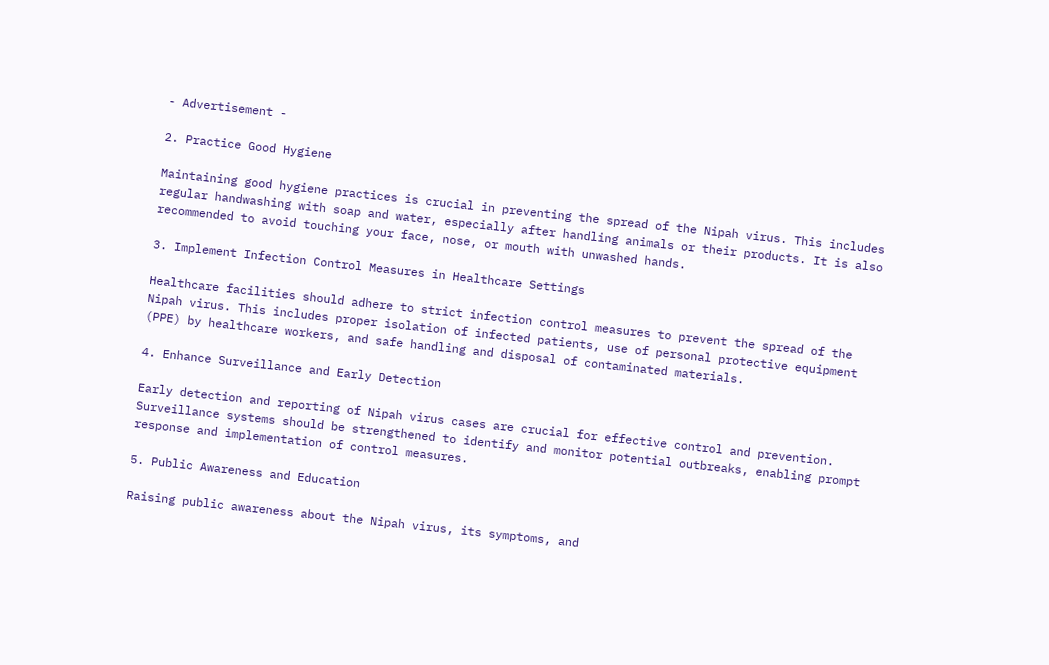- Advertisement -

2. Practice Good Hygiene

Maintaining good hygiene practices is crucial in preventing the spread of the Nipah virus. This includes regular handwashing with soap and water, especially after handling animals or their products. It is also recommended to avoid touching your face, nose, or mouth with unwashed hands.

3. Implement Infection Control Measures in Healthcare Settings

Healthcare facilities should adhere to strict infection control measures to prevent the spread of the Nipah virus. This includes proper isolation of infected patients, use of personal protective equipment (PPE) by healthcare workers, and safe handling and disposal of contaminated materials.

4. Enhance Surveillance and Early Detection

Early detection and reporting of Nipah virus cases are crucial for effective control and prevention. Surveillance systems should be strengthened to identify and monitor potential outbreaks, enabling prompt response and implementation of control measures.

5. Public Awareness and Education

Raising public awareness about the Nipah virus, its symptoms, and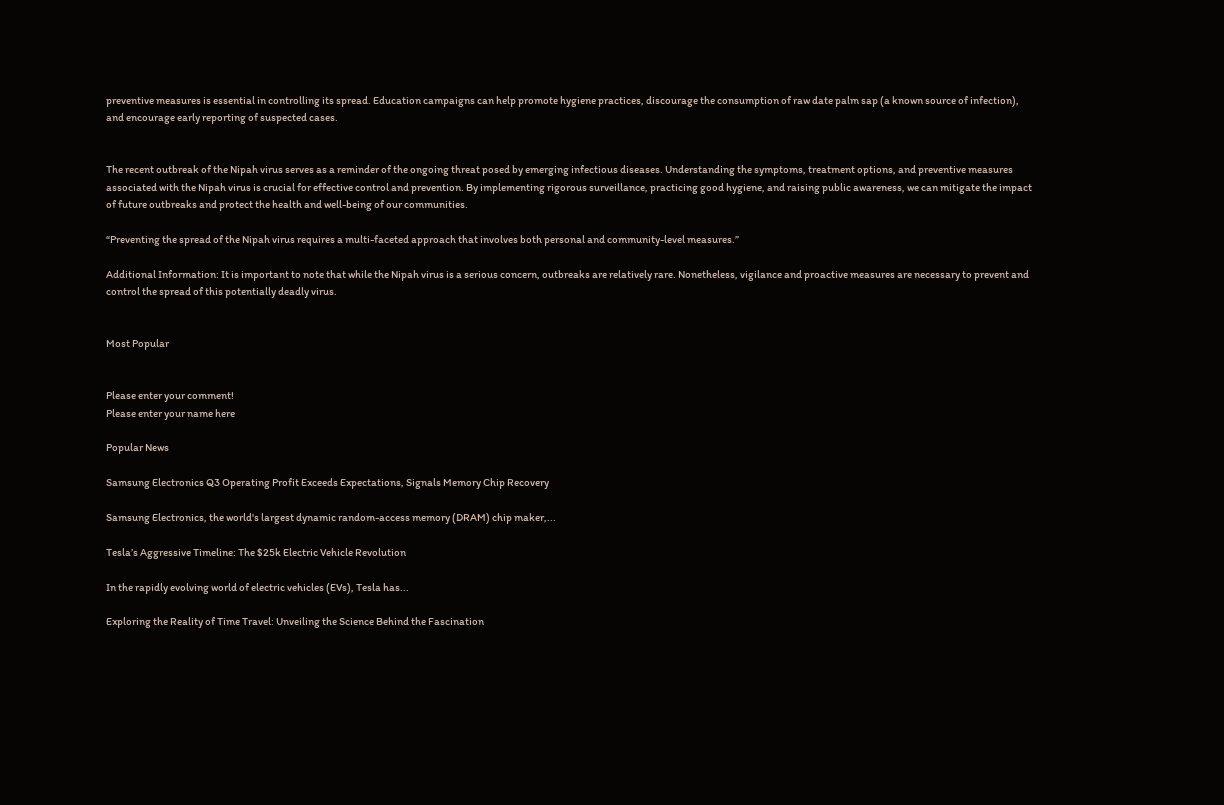preventive measures is essential in controlling its spread. Education campaigns can help promote hygiene practices, discourage the consumption of raw date palm sap (a known source of infection), and encourage early reporting of suspected cases.


The recent outbreak of the Nipah virus serves as a reminder of the ongoing threat posed by emerging infectious diseases. Understanding the symptoms, treatment options, and preventive measures associated with the Nipah virus is crucial for effective control and prevention. By implementing rigorous surveillance, practicing good hygiene, and raising public awareness, we can mitigate the impact of future outbreaks and protect the health and well-being of our communities.

“Preventing the spread of the Nipah virus requires a multi-faceted approach that involves both personal and community-level measures.”

Additional Information: It is important to note that while the Nipah virus is a serious concern, outbreaks are relatively rare. Nonetheless, vigilance and proactive measures are necessary to prevent and control the spread of this potentially deadly virus.


Most Popular


Please enter your comment!
Please enter your name here

Popular News

Samsung Electronics Q3 Operating Profit Exceeds Expectations, Signals Memory Chip Recovery

Samsung Electronics, the world's largest dynamic random-access memory (DRAM) chip maker,...

Tesla’s Aggressive Timeline: The $25k Electric Vehicle Revolution

In the rapidly evolving world of electric vehicles (EVs), Tesla has...

Exploring the Reality of Time Travel: Unveiling the Science Behind the Fascination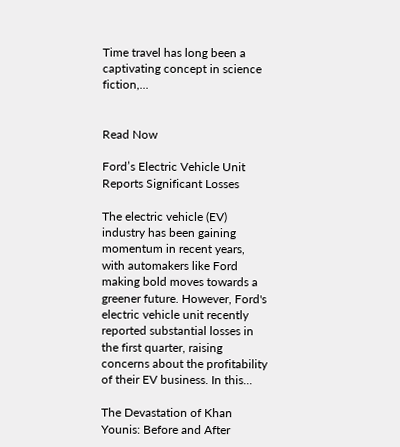Time travel has long been a captivating concept in science fiction,...


Read Now

Ford’s Electric Vehicle Unit Reports Significant Losses

The electric vehicle (EV) industry has been gaining momentum in recent years, with automakers like Ford making bold moves towards a greener future. However, Ford's electric vehicle unit recently reported substantial losses in the first quarter, raising concerns about the profitability of their EV business. In this...

The Devastation of Khan Younis: Before and After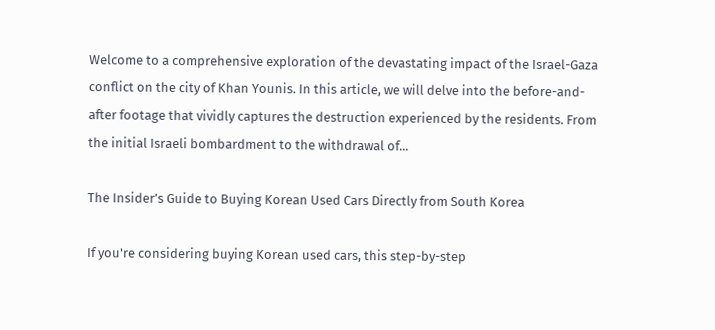Welcome to a comprehensive exploration of the devastating impact of the Israel-Gaza conflict on the city of Khan Younis. In this article, we will delve into the before-and-after footage that vividly captures the destruction experienced by the residents. From the initial Israeli bombardment to the withdrawal of...

The Insider’s Guide to Buying Korean Used Cars Directly from South Korea

If you're considering buying Korean used cars, this step-by-step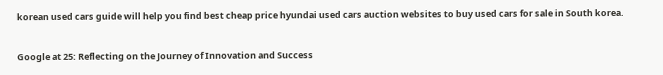korean used cars guide will help you find best cheap price hyundai used cars auction websites to buy used cars for sale in South korea.

Google at 25: Reflecting on the Journey of Innovation and Success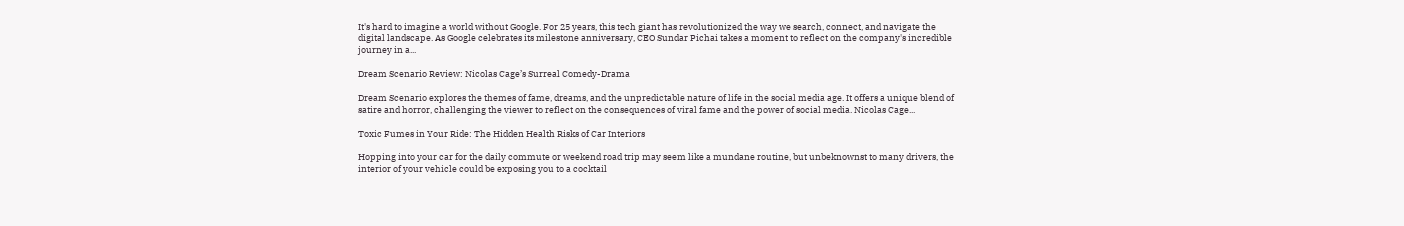It's hard to imagine a world without Google. For 25 years, this tech giant has revolutionized the way we search, connect, and navigate the digital landscape. As Google celebrates its milestone anniversary, CEO Sundar Pichai takes a moment to reflect on the company's incredible journey in a...

Dream Scenario Review: Nicolas Cage’s Surreal Comedy-Drama

Dream Scenario explores the themes of fame, dreams, and the unpredictable nature of life in the social media age. It offers a unique blend of satire and horror, challenging the viewer to reflect on the consequences of viral fame and the power of social media. Nicolas Cage...

Toxic Fumes in Your Ride: The Hidden Health Risks of Car Interiors

Hopping into your car for the daily commute or weekend road trip may seem like a mundane routine, but unbeknownst to many drivers, the interior of your vehicle could be exposing you to a cocktail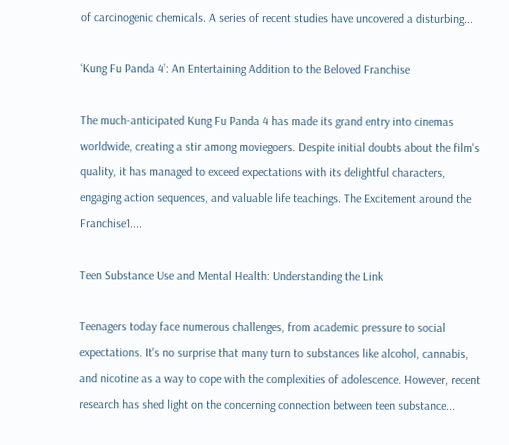of carcinogenic chemicals. A series of recent studies have uncovered a disturbing...

‘Kung Fu Panda 4’: An Entertaining Addition to the Beloved Franchise

The much-anticipated Kung Fu Panda 4 has made its grand entry into cinemas worldwide, creating a stir among moviegoers. Despite initial doubts about the film's quality, it has managed to exceed expectations with its delightful characters, engaging action sequences, and valuable life teachings. The Excitement around the Franchise1....

Teen Substance Use and Mental Health: Understanding the Link

Teenagers today face numerous challenges, from academic pressure to social expectations. It's no surprise that many turn to substances like alcohol, cannabis, and nicotine as a way to cope with the complexities of adolescence. However, recent research has shed light on the concerning connection between teen substance...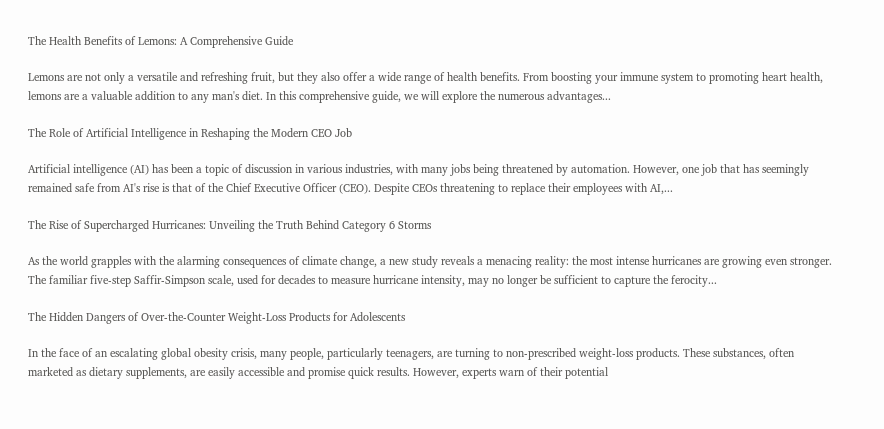The Health Benefits of Lemons: A Comprehensive Guide

Lemons are not only a versatile and refreshing fruit, but they also offer a wide range of health benefits. From boosting your immune system to promoting heart health, lemons are a valuable addition to any man's diet. In this comprehensive guide, we will explore the numerous advantages...

The Role of Artificial Intelligence in Reshaping the Modern CEO Job

Artificial intelligence (AI) has been a topic of discussion in various industries, with many jobs being threatened by automation. However, one job that has seemingly remained safe from AI's rise is that of the Chief Executive Officer (CEO). Despite CEOs threatening to replace their employees with AI,...

The Rise of Supercharged Hurricanes: Unveiling the Truth Behind Category 6 Storms

As the world grapples with the alarming consequences of climate change, a new study reveals a menacing reality: the most intense hurricanes are growing even stronger. The familiar five-step Saffir-Simpson scale, used for decades to measure hurricane intensity, may no longer be sufficient to capture the ferocity...

The Hidden Dangers of Over-the-Counter Weight-Loss Products for Adolescents

In the face of an escalating global obesity crisis, many people, particularly teenagers, are turning to non-prescribed weight-loss products. These substances, often marketed as dietary supplements, are easily accessible and promise quick results. However, experts warn of their potential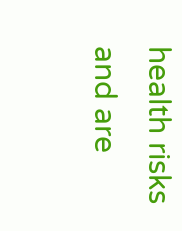health risks and are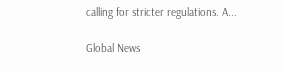calling for stricter regulations. A...

Global News